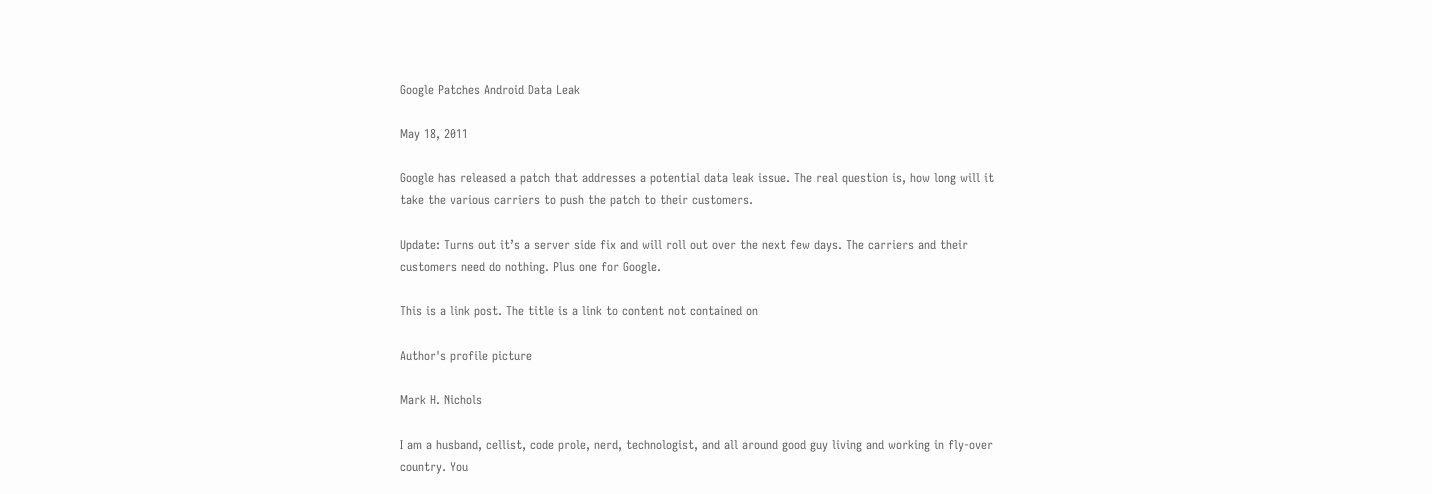Google Patches Android Data Leak

May 18, 2011

Google has released a patch that addresses a potential data leak issue. The real question is, how long will it take the various carriers to push the patch to their customers.

Update: Turns out it’s a server side fix and will roll out over the next few days. The carriers and their customers need do nothing. Plus one for Google.

This is a link post. The title is a link to content not contained on

Author's profile picture

Mark H. Nichols

I am a husband, cellist, code prole, nerd, technologist, and all around good guy living and working in fly-over country. You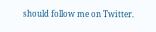should follow me on Twitter.